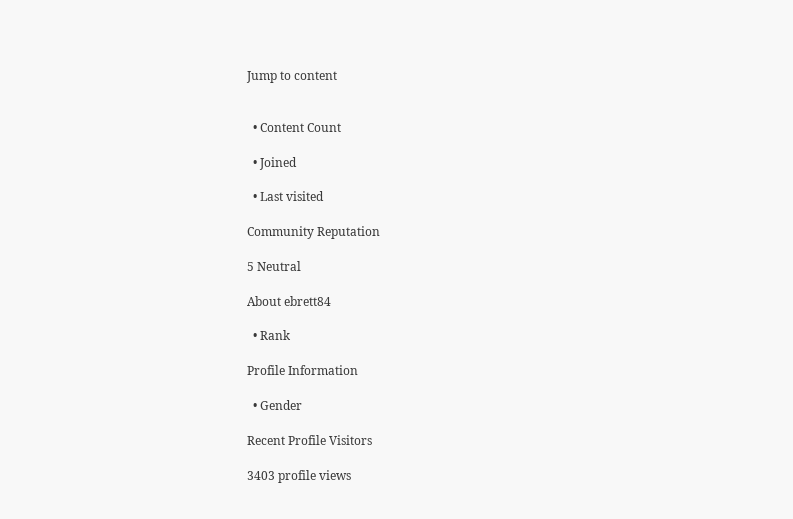Jump to content


  • Content Count

  • Joined

  • Last visited

Community Reputation

5 Neutral

About ebrett84

  • Rank

Profile Information

  • Gender

Recent Profile Visitors

3403 profile views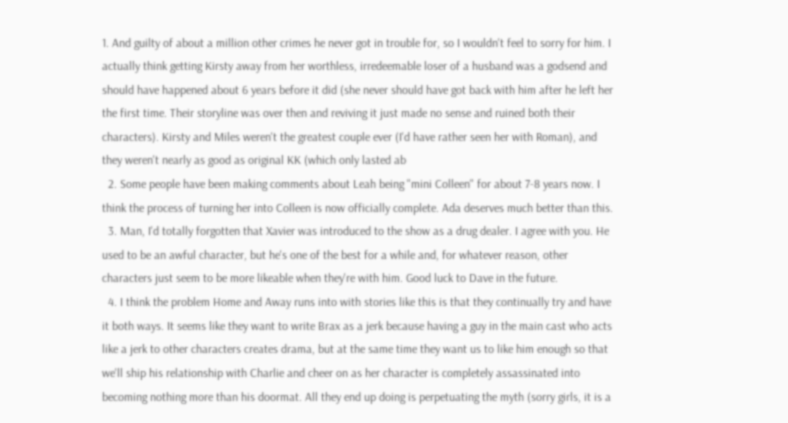1. And guilty of about a million other crimes he never got in trouble for, so I wouldn't feel to sorry for him. I actually think getting Kirsty away from her worthless, irredeemable loser of a husband was a godsend and should have happened about 6 years before it did (she never should have got back with him after he left her the first time. Their storyline was over then and reviving it just made no sense and ruined both their characters). Kirsty and Miles weren't the greatest couple ever (I'd have rather seen her with Roman), and they weren't nearly as good as original KK (which only lasted ab
  2. Some people have been making comments about Leah being "mini Colleen" for about 7-8 years now. I think the process of turning her into Colleen is now officially complete. Ada deserves much better than this.
  3. Man, I'd totally forgotten that Xavier was introduced to the show as a drug dealer. I agree with you. He used to be an awful character, but he's one of the best for a while and, for whatever reason, other characters just seem to be more likeable when they're with him. Good luck to Dave in the future.
  4. I think the problem Home and Away runs into with stories like this is that they continually try and have it both ways. It seems like they want to write Brax as a jerk because having a guy in the main cast who acts like a jerk to other characters creates drama, but at the same time they want us to like him enough so that we'll ship his relationship with Charlie and cheer on as her character is completely assassinated into becoming nothing more than his doormat. All they end up doing is perpetuating the myth (sorry girls, it is a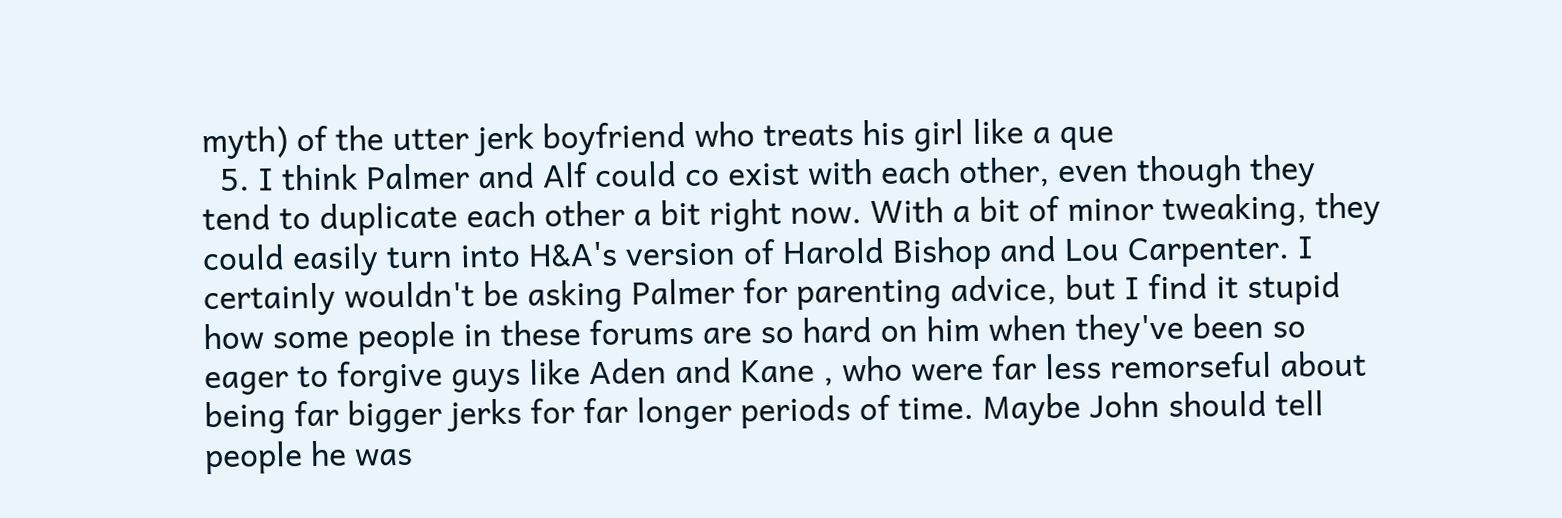myth) of the utter jerk boyfriend who treats his girl like a que
  5. I think Palmer and Alf could co exist with each other, even though they tend to duplicate each other a bit right now. With a bit of minor tweaking, they could easily turn into H&A's version of Harold Bishop and Lou Carpenter. I certainly wouldn't be asking Palmer for parenting advice, but I find it stupid how some people in these forums are so hard on him when they've been so eager to forgive guys like Aden and Kane , who were far less remorseful about being far bigger jerks for far longer periods of time. Maybe John should tell people he was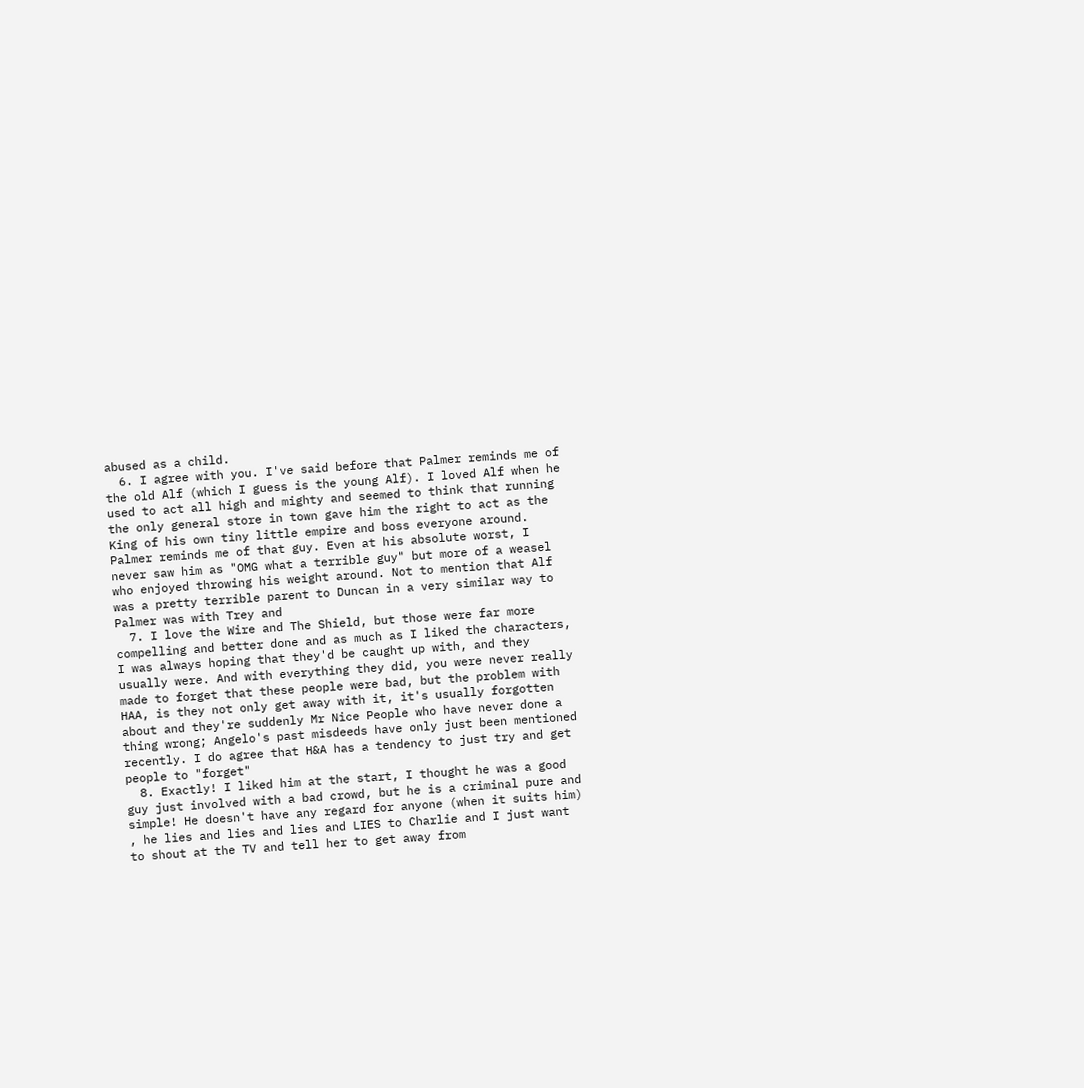abused as a child.
  6. I agree with you. I've said before that Palmer reminds me of the old Alf (which I guess is the young Alf). I loved Alf when he used to act all high and mighty and seemed to think that running the only general store in town gave him the right to act as the King of his own tiny little empire and boss everyone around. Palmer reminds me of that guy. Even at his absolute worst, I never saw him as "OMG what a terrible guy" but more of a weasel who enjoyed throwing his weight around. Not to mention that Alf was a pretty terrible parent to Duncan in a very similar way to Palmer was with Trey and
  7. I love the Wire and The Shield, but those were far more compelling and better done and as much as I liked the characters, I was always hoping that they'd be caught up with, and they usually were. And with everything they did, you were never really made to forget that these people were bad, but the problem with HAA, is they not only get away with it, it's usually forgotten about and they're suddenly Mr Nice People who have never done a thing wrong; Angelo's past misdeeds have only just been mentioned recently. I do agree that H&A has a tendency to just try and get people to "forget"
  8. Exactly! I liked him at the start, I thought he was a good guy just involved with a bad crowd, but he is a criminal pure and simple! He doesn't have any regard for anyone (when it suits him) , he lies and lies and lies and LIES to Charlie and I just want to shout at the TV and tell her to get away from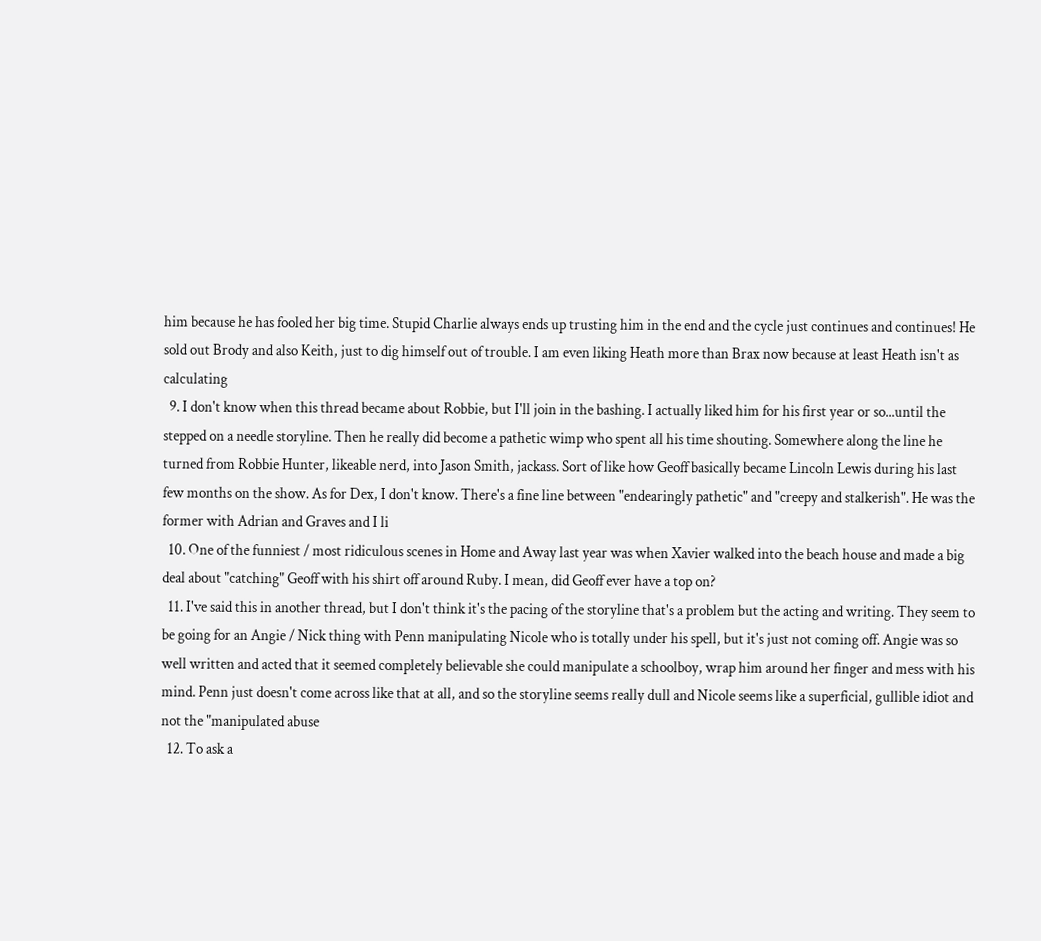him because he has fooled her big time. Stupid Charlie always ends up trusting him in the end and the cycle just continues and continues! He sold out Brody and also Keith, just to dig himself out of trouble. I am even liking Heath more than Brax now because at least Heath isn't as calculating
  9. I don't know when this thread became about Robbie, but I'll join in the bashing. I actually liked him for his first year or so...until the stepped on a needle storyline. Then he really did become a pathetic wimp who spent all his time shouting. Somewhere along the line he turned from Robbie Hunter, likeable nerd, into Jason Smith, jackass. Sort of like how Geoff basically became Lincoln Lewis during his last few months on the show. As for Dex, I don't know. There's a fine line between "endearingly pathetic" and "creepy and stalkerish". He was the former with Adrian and Graves and I li
  10. One of the funniest / most ridiculous scenes in Home and Away last year was when Xavier walked into the beach house and made a big deal about "catching" Geoff with his shirt off around Ruby. I mean, did Geoff ever have a top on?
  11. I've said this in another thread, but I don't think it's the pacing of the storyline that's a problem but the acting and writing. They seem to be going for an Angie / Nick thing with Penn manipulating Nicole who is totally under his spell, but it's just not coming off. Angie was so well written and acted that it seemed completely believable she could manipulate a schoolboy, wrap him around her finger and mess with his mind. Penn just doesn't come across like that at all, and so the storyline seems really dull and Nicole seems like a superficial, gullible idiot and not the "manipulated abuse
  12. To ask a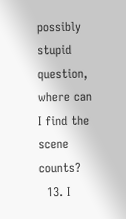possibly stupid question, where can I find the scene counts?
  13. I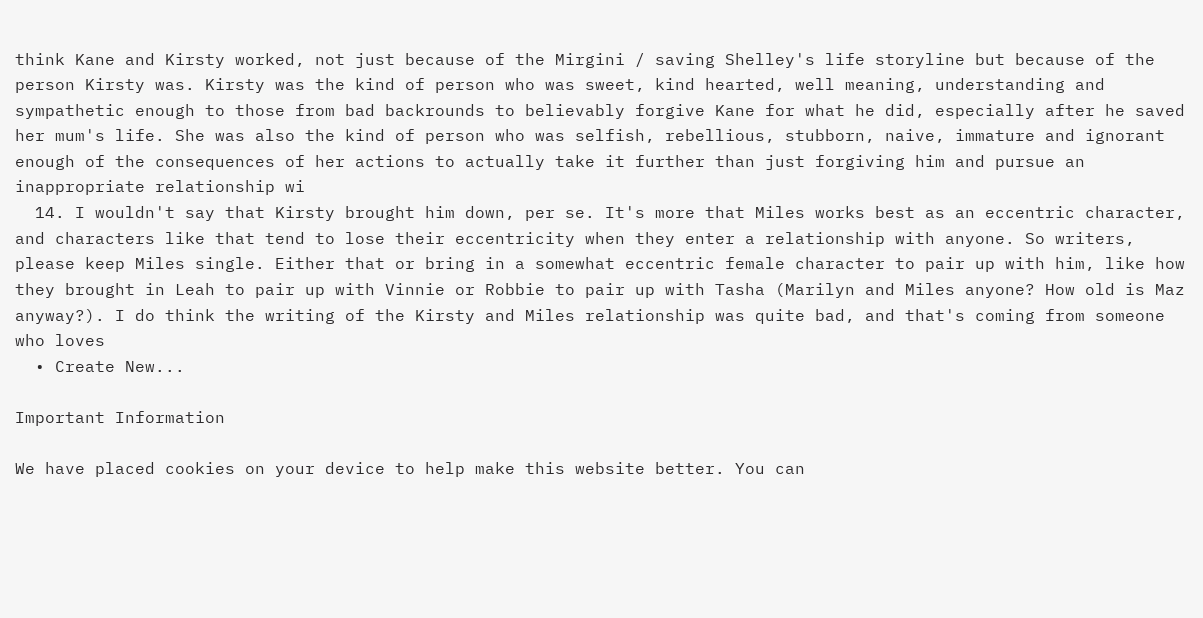think Kane and Kirsty worked, not just because of the Mirgini / saving Shelley's life storyline but because of the person Kirsty was. Kirsty was the kind of person who was sweet, kind hearted, well meaning, understanding and sympathetic enough to those from bad backrounds to believably forgive Kane for what he did, especially after he saved her mum's life. She was also the kind of person who was selfish, rebellious, stubborn, naive, immature and ignorant enough of the consequences of her actions to actually take it further than just forgiving him and pursue an inappropriate relationship wi
  14. I wouldn't say that Kirsty brought him down, per se. It's more that Miles works best as an eccentric character, and characters like that tend to lose their eccentricity when they enter a relationship with anyone. So writers, please keep Miles single. Either that or bring in a somewhat eccentric female character to pair up with him, like how they brought in Leah to pair up with Vinnie or Robbie to pair up with Tasha (Marilyn and Miles anyone? How old is Maz anyway?). I do think the writing of the Kirsty and Miles relationship was quite bad, and that's coming from someone who loves
  • Create New...

Important Information

We have placed cookies on your device to help make this website better. You can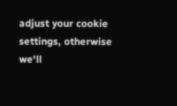adjust your cookie settings, otherwise we'll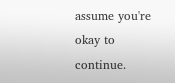assume you're okay to continue.